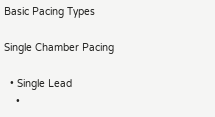Basic Pacing Types

Single Chamber Pacing

  • Single Lead
    •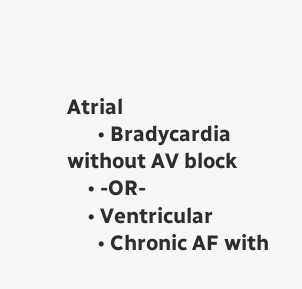Atrial
      • Bradycardia without AV block
    • -OR-
    • Ventricular
      • Chronic AF with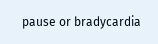pause or bradycardia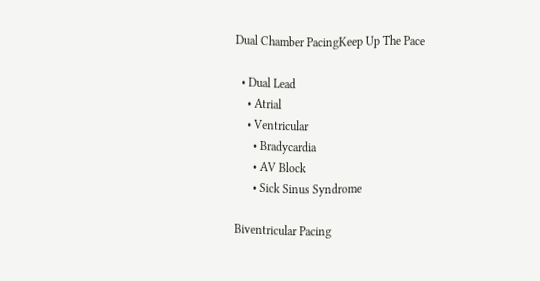Dual Chamber PacingKeep Up The Pace

  • Dual Lead
    • Atrial
    • Ventricular
      • Bradycardia
      • AV Block
      • Sick Sinus Syndrome

Biventricular Pacing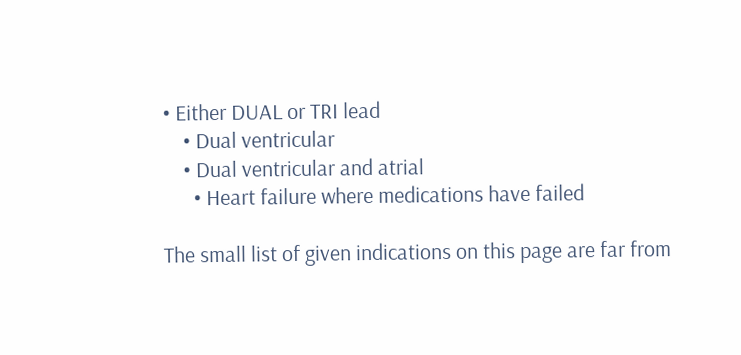• Either DUAL or TRI lead
    • Dual ventricular
    • Dual ventricular and atrial
      • Heart failure where medications have failed

The small list of given indications on this page are far from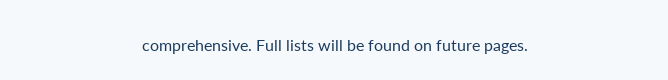comprehensive. Full lists will be found on future pages.